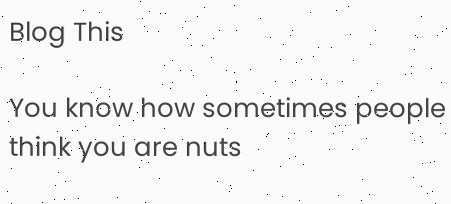Blog This

You know how sometimes people think you are nuts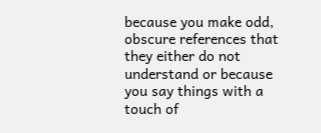because you make odd, obscure references that they either do not understand or because you say things with a touch of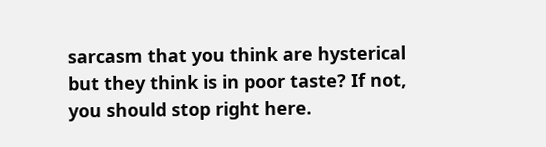sarcasm that you think are hysterical but they think is in poor taste? If not, you should stop right here.